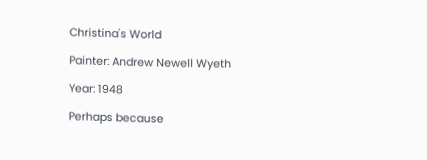Christina's World

Painter: Andrew Newell Wyeth

Year: 1948

Perhaps because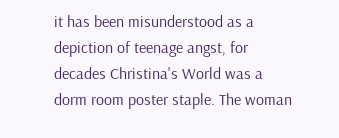it has been misunderstood as a depiction of teenage angst, for decades Christina's World was a dorm room poster staple. The woman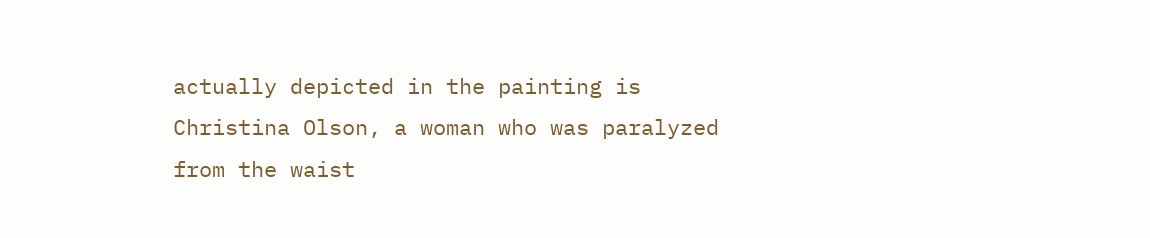actually depicted in the painting is Christina Olson, a woman who was paralyzed from the waist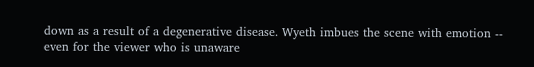down as a result of a degenerative disease. Wyeth imbues the scene with emotion -- even for the viewer who is unaware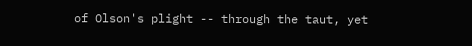of Olson's plight -- through the taut, yet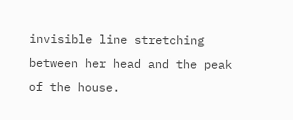invisible line stretching between her head and the peak of the house.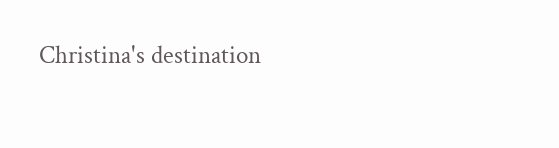Christina's destination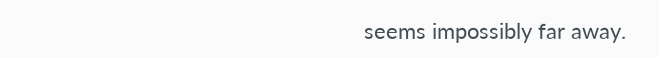seems impossibly far away.